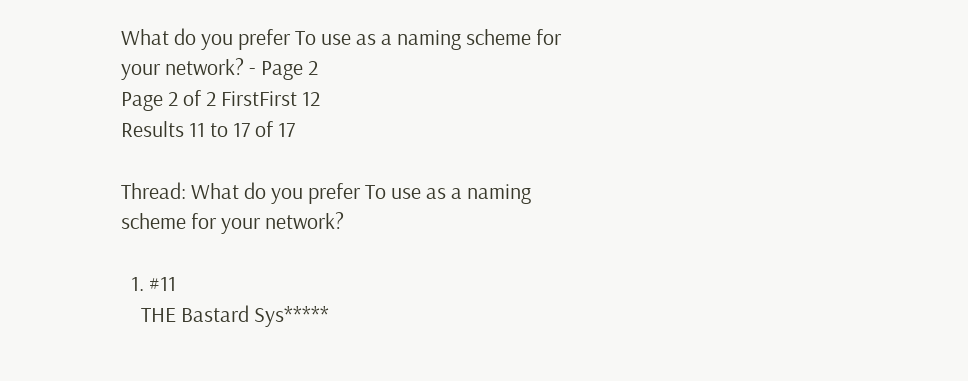What do you prefer To use as a naming scheme for your network? - Page 2
Page 2 of 2 FirstFirst 12
Results 11 to 17 of 17

Thread: What do you prefer To use as a naming scheme for your network?

  1. #11
    THE Bastard Sys*****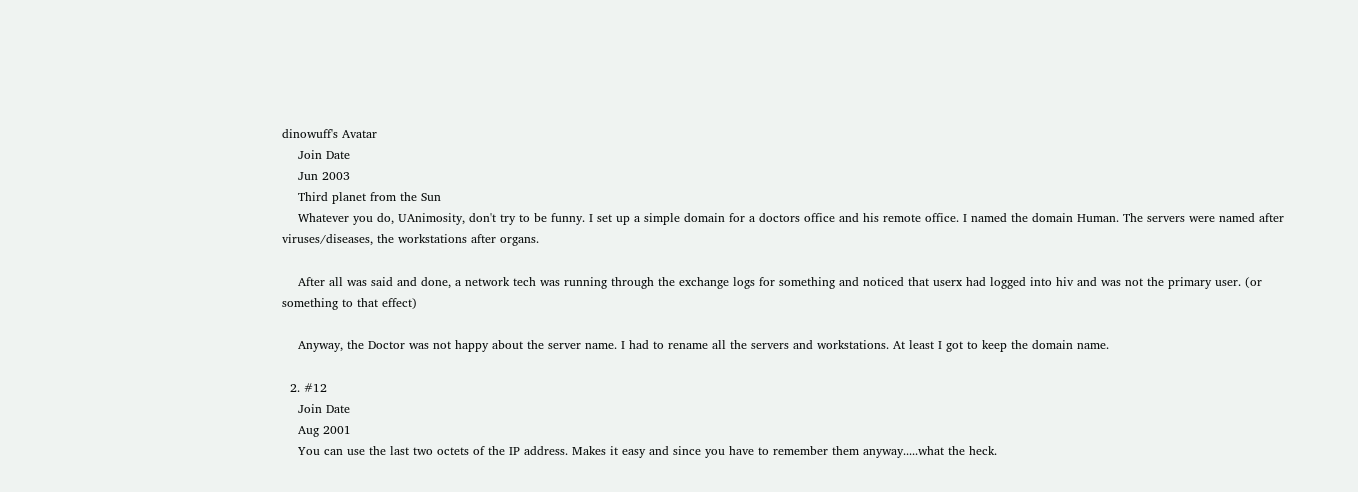dinowuff's Avatar
    Join Date
    Jun 2003
    Third planet from the Sun
    Whatever you do, UAnimosity, don't try to be funny. I set up a simple domain for a doctors office and his remote office. I named the domain Human. The servers were named after viruses/diseases, the workstations after organs.

    After all was said and done, a network tech was running through the exchange logs for something and noticed that userx had logged into hiv and was not the primary user. (or something to that effect)

    Anyway, the Doctor was not happy about the server name. I had to rename all the servers and workstations. At least I got to keep the domain name.

  2. #12
    Join Date
    Aug 2001
    You can use the last two octets of the IP address. Makes it easy and since you have to remember them anyway.....what the heck.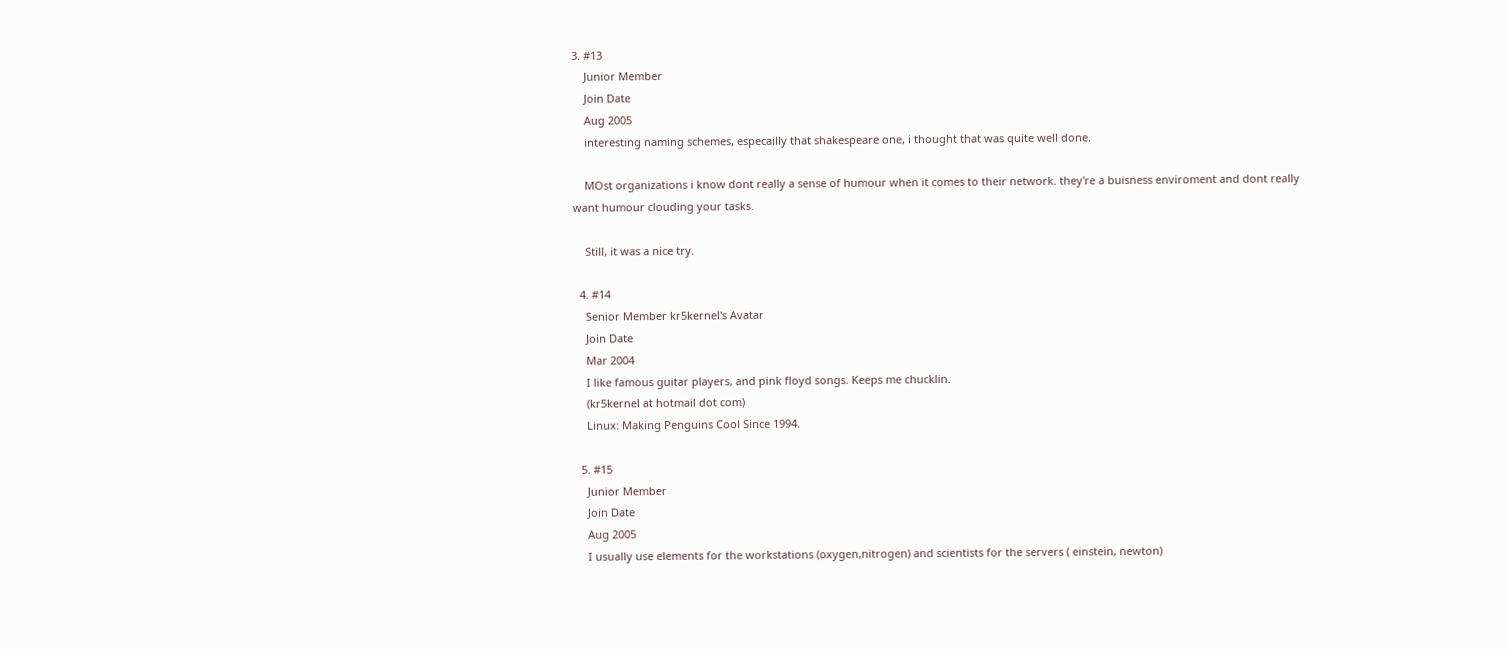3. #13
    Junior Member
    Join Date
    Aug 2005
    interesting naming schemes, especailly that shakespeare one, i thought that was quite well done.

    MOst organizations i know dont really a sense of humour when it comes to their network. they're a buisness enviroment and dont really want humour clouding your tasks.

    Still, it was a nice try.

  4. #14
    Senior Member kr5kernel's Avatar
    Join Date
    Mar 2004
    I like famous guitar players, and pink floyd songs. Keeps me chucklin.
    (kr5kernel at hotmail dot com)
    Linux: Making Penguins Cool Since 1994.

  5. #15
    Junior Member
    Join Date
    Aug 2005
    I usually use elements for the workstations (oxygen,nitrogen) and scientists for the servers ( einstein, newton)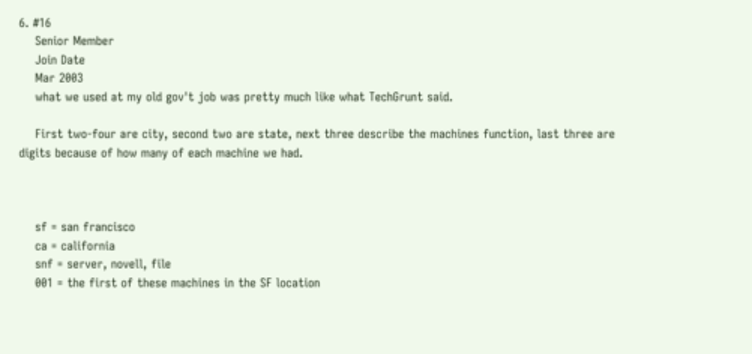6. #16
    Senior Member
    Join Date
    Mar 2003
    what we used at my old gov't job was pretty much like what TechGrunt said.

    First two-four are city, second two are state, next three describe the machines function, last three are digits because of how many of each machine we had.



    sf = san francisco
    ca = california
    snf = server, novell, file
    001 = the first of these machines in the SF location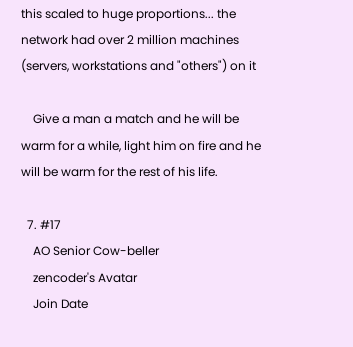this scaled to huge proportions... the network had over 2 million machines (servers, workstations and "others") on it

    Give a man a match and he will be warm for a while, light him on fire and he will be warm for the rest of his life.

  7. #17
    AO Senior Cow-beller
    zencoder's Avatar
    Join Date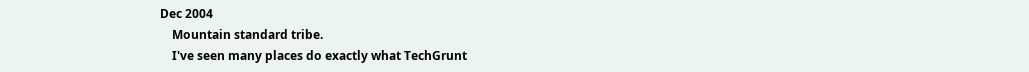Dec 2004
    Mountain standard tribe.
    I've seen many places do exactly what TechGrunt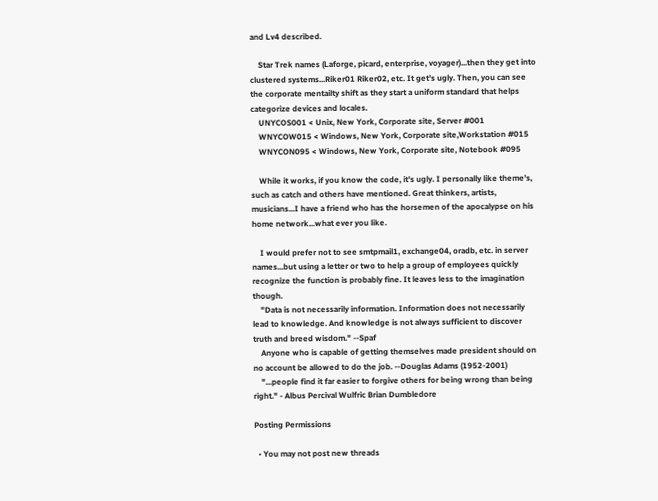and Lv4 described.

    Star Trek names (Laforge, picard, enterprise, voyager)...then they get into clustered systems...Riker01 Riker02, etc. It get's ugly. Then, you can see the corporate mentailty shift as they start a uniform standard that helps categorize devices and locales.
    UNYCOS001 < Unix, New York, Corporate site, Server #001
    WNYCOW015 < Windows, New York, Corporate site,Workstation #015
    WNYCON095 < Windows, New York, Corporate site, Notebook #095

    While it works, if you know the code, it's ugly. I personally like theme's, such as catch and others have mentioned. Great thinkers, artists, musicians...I have a friend who has the horsemen of the apocalypse on his home network...what ever you like.

    I would prefer not to see smtpmail1, exchange04, oradb, etc. in server names...but using a letter or two to help a group of employees quickly recognize the function is probably fine. It leaves less to the imagination though.
    "Data is not necessarily information. Information does not necessarily lead to knowledge. And knowledge is not always sufficient to discover truth and breed wisdom." --Spaf
    Anyone who is capable of getting themselves made president should on no account be allowed to do the job. --Douglas Adams (1952-2001)
    "...people find it far easier to forgive others for being wrong than being right." - Albus Percival Wulfric Brian Dumbledore

Posting Permissions

  • You may not post new threads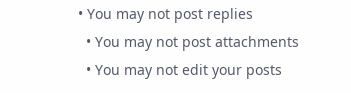• You may not post replies
  • You may not post attachments
  • You may not edit your posts